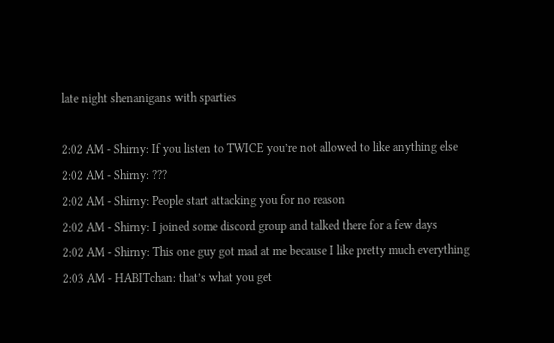late night shenanigans with sparties

2:02 AM - Shirny: If you listen to TWICE you’re not allowed to like anything else
2:02 AM - Shirny: ???
2:02 AM - Shirny: People start attacking you for no reason
2:02 AM - Shirny: I joined some discord group and talked there for a few days
2:02 AM - Shirny: This one guy got mad at me because I like pretty much everything
2:03 AM - HABITchan: that’s what you get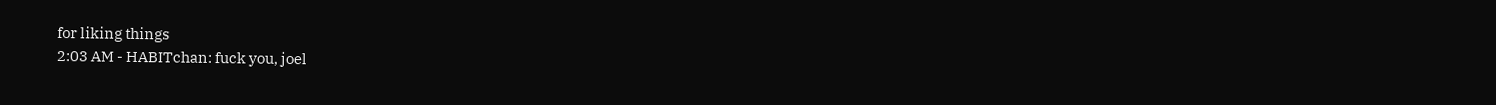for liking things
2:03 AM - HABITchan: fuck you, joel